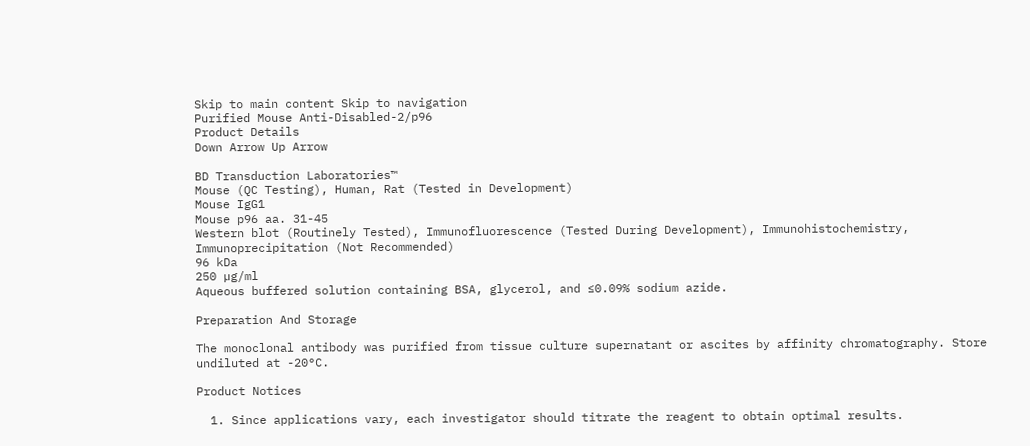Skip to main content Skip to navigation
Purified Mouse Anti-Disabled-2/p96
Product Details
Down Arrow Up Arrow

BD Transduction Laboratories™
Mouse (QC Testing), Human, Rat (Tested in Development)
Mouse IgG1
Mouse p96 aa. 31-45
Western blot (Routinely Tested), Immunofluorescence (Tested During Development), Immunohistochemistry, Immunoprecipitation (Not Recommended)
96 kDa
250 µg/ml
Aqueous buffered solution containing BSA, glycerol, and ≤0.09% sodium azide.

Preparation And Storage

The monoclonal antibody was purified from tissue culture supernatant or ascites by affinity chromatography. Store undiluted at -20°C.

Product Notices

  1. Since applications vary, each investigator should titrate the reagent to obtain optimal results.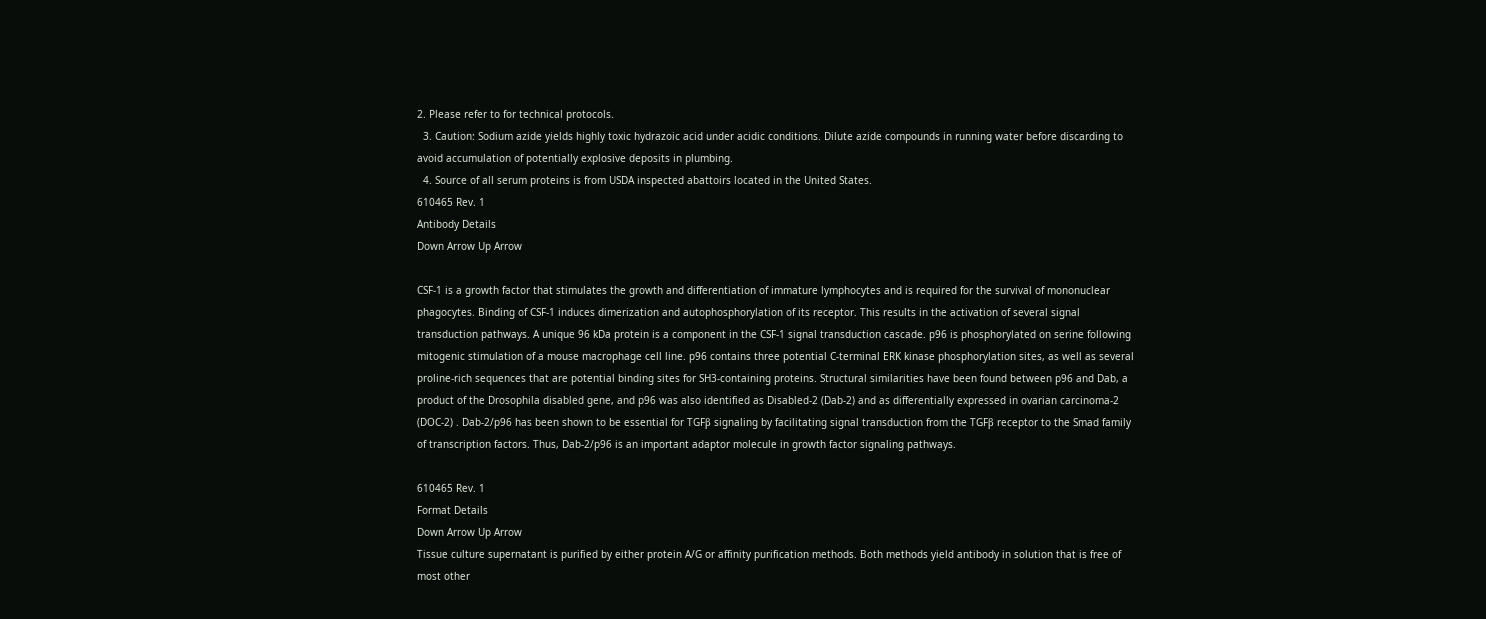2. Please refer to for technical protocols.
  3. Caution: Sodium azide yields highly toxic hydrazoic acid under acidic conditions. Dilute azide compounds in running water before discarding to avoid accumulation of potentially explosive deposits in plumbing.
  4. Source of all serum proteins is from USDA inspected abattoirs located in the United States.
610465 Rev. 1
Antibody Details
Down Arrow Up Arrow

CSF-1 is a growth factor that stimulates the growth and differentiation of immature lymphocytes and is required for the survival of mononuclear phagocytes. Binding of CSF-1 induces dimerization and autophosphorylation of its receptor. This results in the activation of several signal transduction pathways. A unique 96 kDa protein is a component in the CSF-1 signal transduction cascade. p96 is phosphorylated on serine following mitogenic stimulation of a mouse macrophage cell line. p96 contains three potential C-terminal ERK kinase phosphorylation sites, as well as several proline-rich sequences that are potential binding sites for SH3-containing proteins. Structural similarities have been found between p96 and Dab, a product of the Drosophila disabled gene, and p96 was also identified as Disabled-2 (Dab-2) and as differentially expressed in ovarian carcinoma-2 (DOC-2) . Dab-2/p96 has been shown to be essential for TGFβ signaling by facilitating signal transduction from the TGFβ receptor to the Smad family of transcription factors. Thus, Dab-2/p96 is an important adaptor molecule in growth factor signaling pathways.

610465 Rev. 1
Format Details
Down Arrow Up Arrow
Tissue culture supernatant is purified by either protein A/G or affinity purification methods. Both methods yield antibody in solution that is free of most other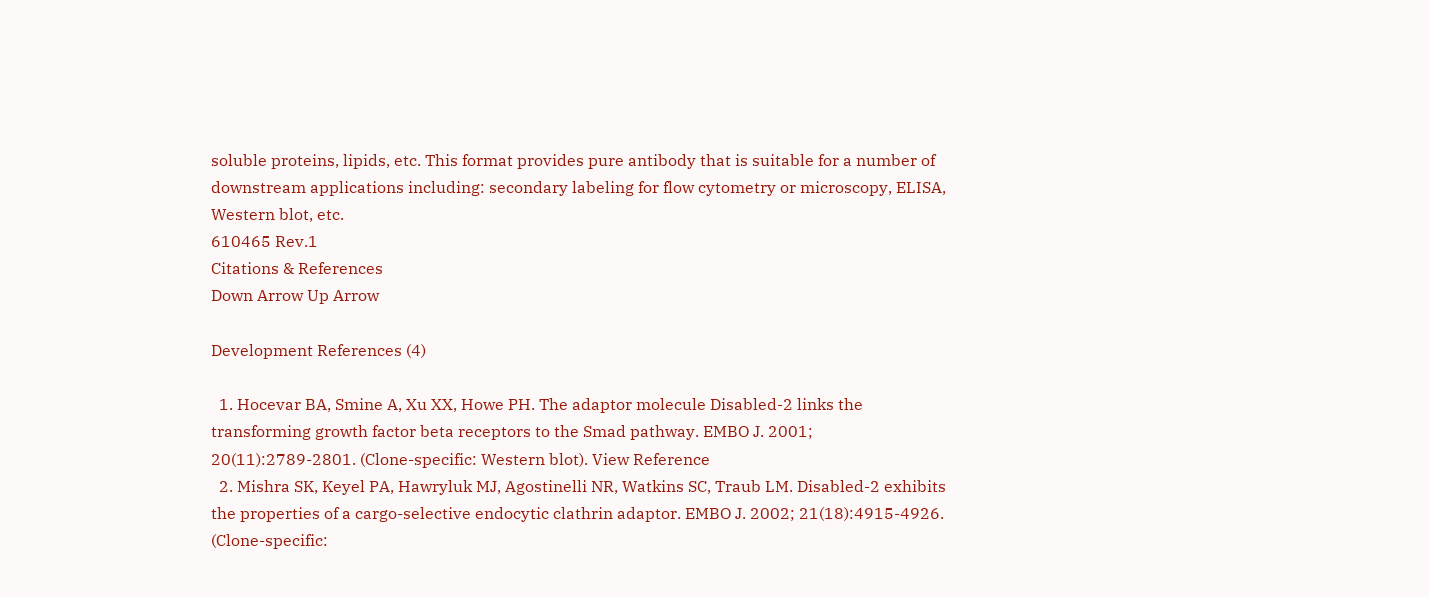soluble proteins, lipids, etc. This format provides pure antibody that is suitable for a number of downstream applications including: secondary labeling for flow cytometry or microscopy, ELISA, Western blot, etc.
610465 Rev.1
Citations & References
Down Arrow Up Arrow

Development References (4)

  1. Hocevar BA, Smine A, Xu XX, Howe PH. The adaptor molecule Disabled-2 links the transforming growth factor beta receptors to the Smad pathway. EMBO J. 2001; 20(11):2789-2801. (Clone-specific: Western blot). View Reference
  2. Mishra SK, Keyel PA, Hawryluk MJ, Agostinelli NR, Watkins SC, Traub LM. Disabled-2 exhibits the properties of a cargo-selective endocytic clathrin adaptor. EMBO J. 2002; 21(18):4915-4926. (Clone-specific: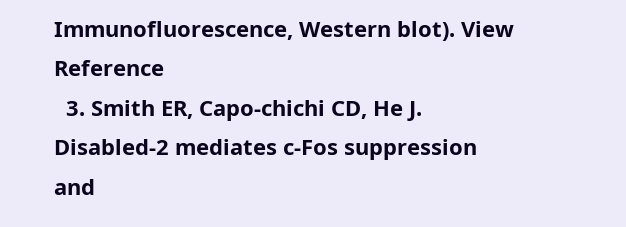Immunofluorescence, Western blot). View Reference
  3. Smith ER, Capo-chichi CD, He J. Disabled-2 mediates c-Fos suppression and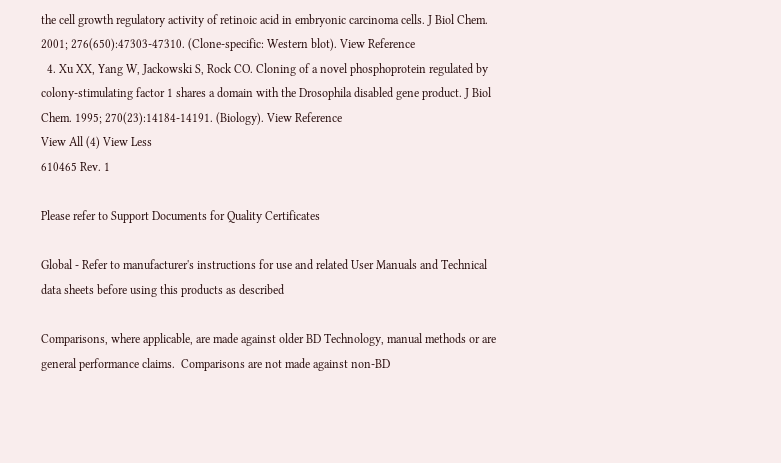the cell growth regulatory activity of retinoic acid in embryonic carcinoma cells. J Biol Chem. 2001; 276(650):47303-47310. (Clone-specific: Western blot). View Reference
  4. Xu XX, Yang W, Jackowski S, Rock CO. Cloning of a novel phosphoprotein regulated by colony-stimulating factor 1 shares a domain with the Drosophila disabled gene product. J Biol Chem. 1995; 270(23):14184-14191. (Biology). View Reference
View All (4) View Less
610465 Rev. 1

Please refer to Support Documents for Quality Certificates

Global - Refer to manufacturer's instructions for use and related User Manuals and Technical data sheets before using this products as described

Comparisons, where applicable, are made against older BD Technology, manual methods or are general performance claims.  Comparisons are not made against non-BD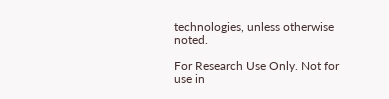technologies, unless otherwise noted.

For Research Use Only. Not for use in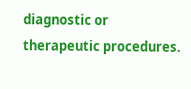diagnostic or therapeutic procedures.